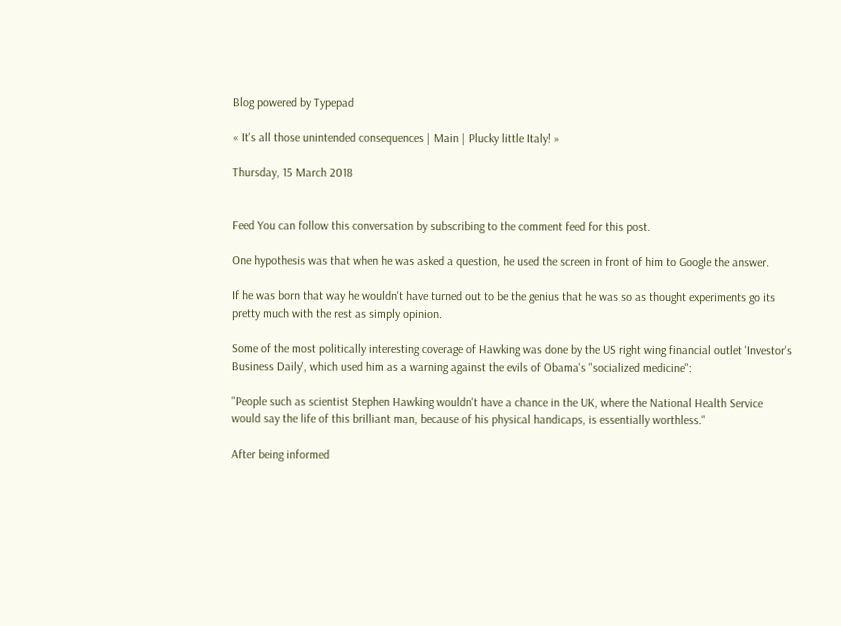Blog powered by Typepad

« It's all those unintended consequences | Main | Plucky little Italy! »

Thursday, 15 March 2018


Feed You can follow this conversation by subscribing to the comment feed for this post.

One hypothesis was that when he was asked a question, he used the screen in front of him to Google the answer.

If he was born that way he wouldn't have turned out to be the genius that he was so as thought experiments go its pretty much with the rest as simply opinion.

Some of the most politically interesting coverage of Hawking was done by the US right wing financial outlet 'Investor's Business Daily', which used him as a warning against the evils of Obama's "socialized medicine":

"People such as scientist Stephen Hawking wouldn't have a chance in the UK, where the National Health Service would say the life of this brilliant man, because of his physical handicaps, is essentially worthless."

After being informed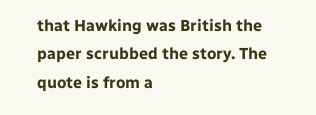that Hawking was British the paper scrubbed the story. The quote is from a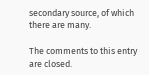secondary source, of which there are many.

The comments to this entry are closed.